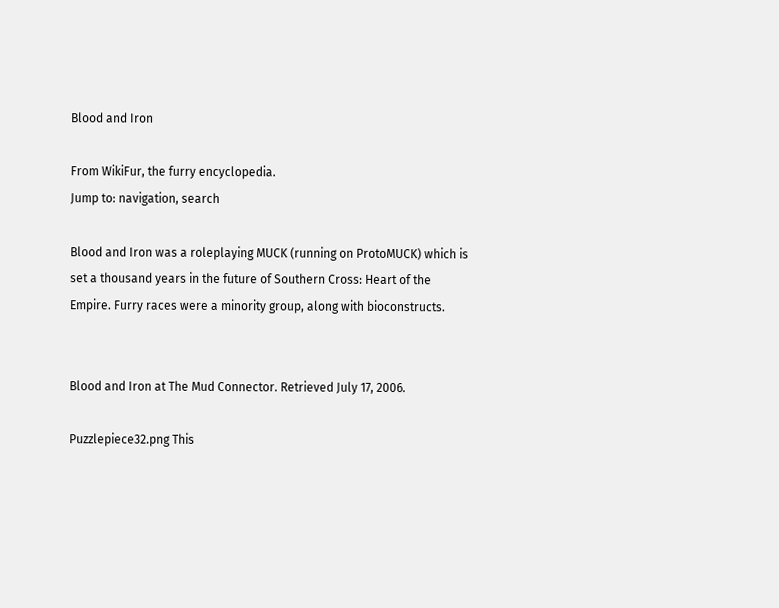Blood and Iron

From WikiFur, the furry encyclopedia.
Jump to: navigation, search

Blood and Iron was a roleplaying MUCK (running on ProtoMUCK) which is set a thousand years in the future of Southern Cross: Heart of the Empire. Furry races were a minority group, along with bioconstructs.


Blood and Iron at The Mud Connector. Retrieved July 17, 2006.

Puzzlepiece32.png This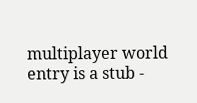multiplayer world entry is a stub -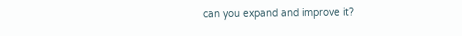can you expand and improve it?